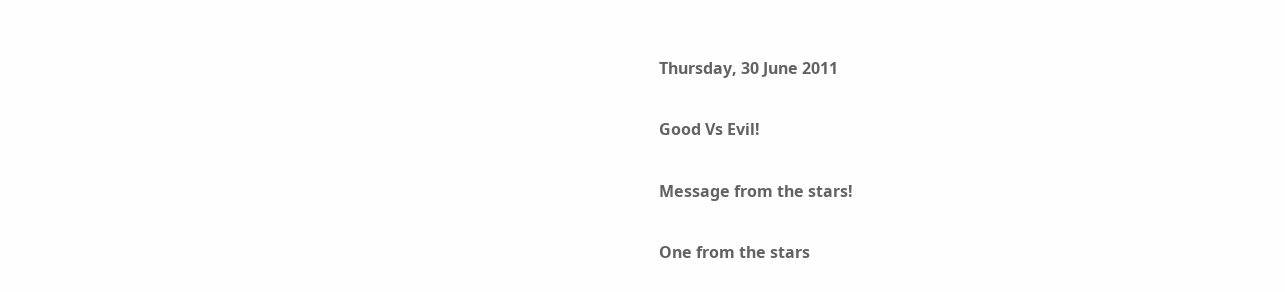Thursday, 30 June 2011

Good Vs Evil!

Message from the stars!

One from the stars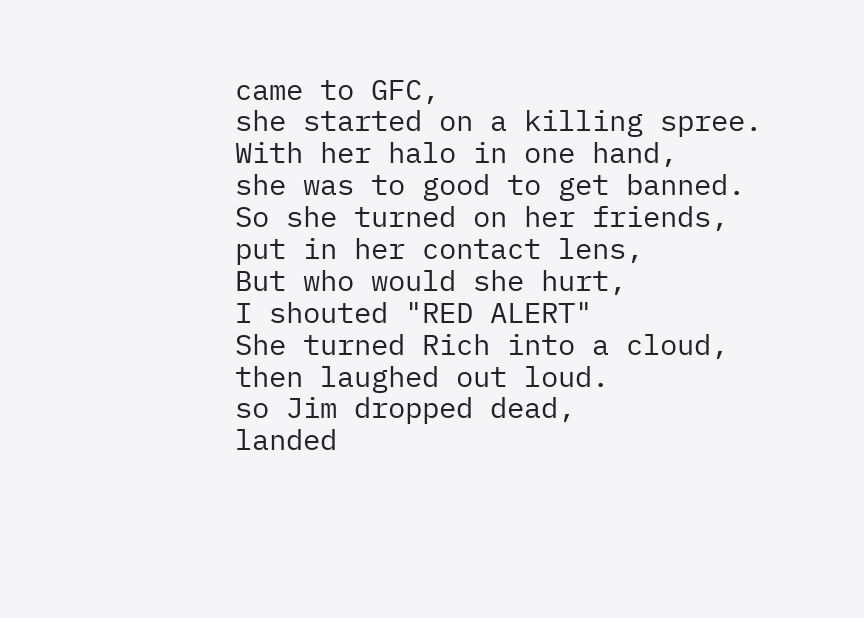came to GFC,
she started on a killing spree.
With her halo in one hand,
she was to good to get banned.
So she turned on her friends,
put in her contact lens,
But who would she hurt,
I shouted "RED ALERT"
She turned Rich into a cloud,
then laughed out loud.
so Jim dropped dead,
landed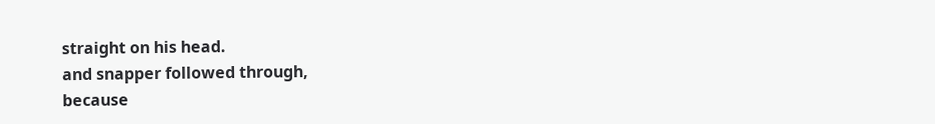straight on his head.
and snapper followed through,
because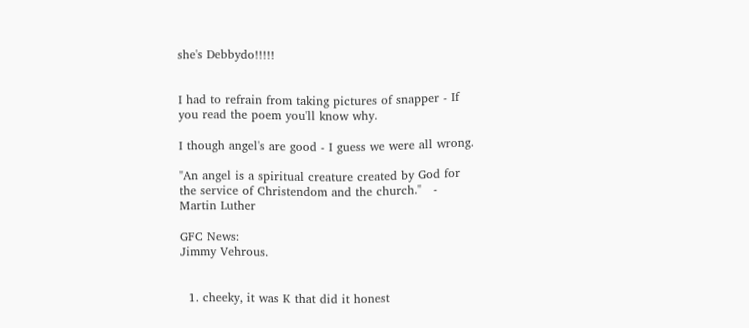she's Debbydo!!!!!


I had to refrain from taking pictures of snapper - If you read the poem you'll know why.

I though angel's are good - I guess we were all wrong.

"An angel is a spiritual creature created by God for the service of Christendom and the church."   - Martin Luther

GFC News:
Jimmy Vehrous.


  1. cheeky, it was K that did it honest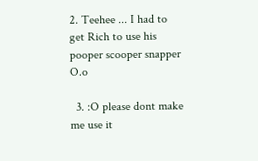2. Teehee ... I had to get Rich to use his pooper scooper snapper O.o

  3. :O please dont make me use it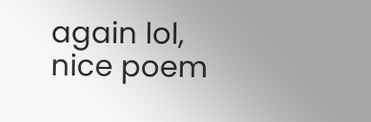again lol, nice poem